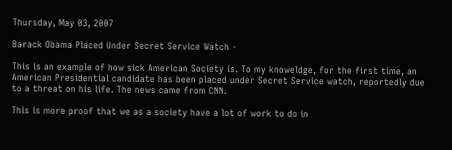Thursday, May 03, 2007

Barack Obama Placed Under Secret Service Watch -

This is an example of how sick American Society is. To my knoweldge, for the first time, an American Presidential candidate has been placed under Secret Service watch, reportedly due to a threat on his life. The news came from CNN.

This is more proof that we as a society have a lot of work to do in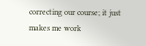correcting our course; it just makes me work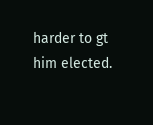harder to gt him elected.